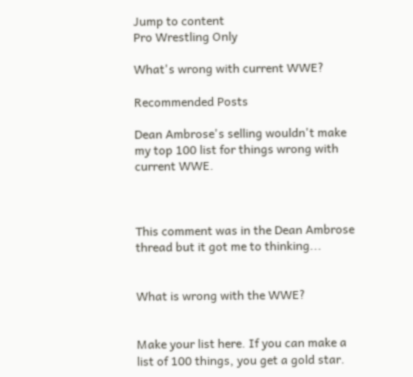Jump to content
Pro Wrestling Only

What's wrong with current WWE?

Recommended Posts

Dean Ambrose's selling wouldn't make my top 100 list for things wrong with current WWE.



This comment was in the Dean Ambrose thread but it got me to thinking...


What is wrong with the WWE?


Make your list here. If you can make a list of 100 things, you get a gold star.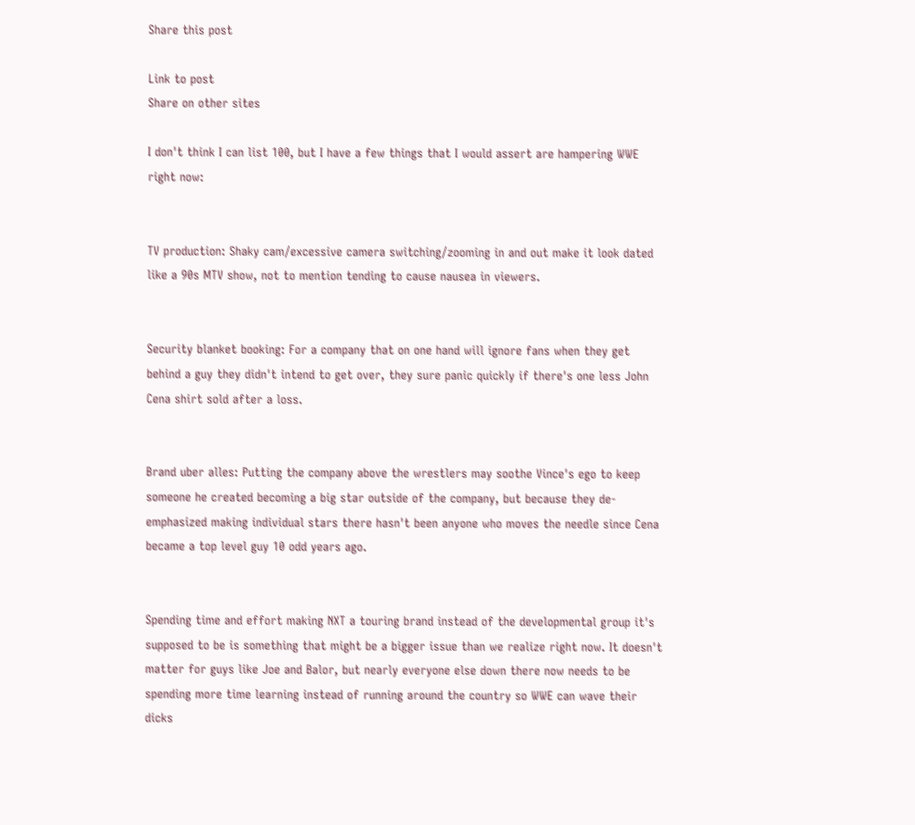Share this post

Link to post
Share on other sites

I don't think I can list 100, but I have a few things that I would assert are hampering WWE right now:


TV production: Shaky cam/excessive camera switching/zooming in and out make it look dated like a 90s MTV show, not to mention tending to cause nausea in viewers.


Security blanket booking: For a company that on one hand will ignore fans when they get behind a guy they didn't intend to get over, they sure panic quickly if there's one less John Cena shirt sold after a loss.


Brand uber alles: Putting the company above the wrestlers may soothe Vince's ego to keep someone he created becoming a big star outside of the company, but because they de-emphasized making individual stars there hasn't been anyone who moves the needle since Cena became a top level guy 10 odd years ago.


Spending time and effort making NXT a touring brand instead of the developmental group it's supposed to be is something that might be a bigger issue than we realize right now. It doesn't matter for guys like Joe and Balor, but nearly everyone else down there now needs to be spending more time learning instead of running around the country so WWE can wave their dicks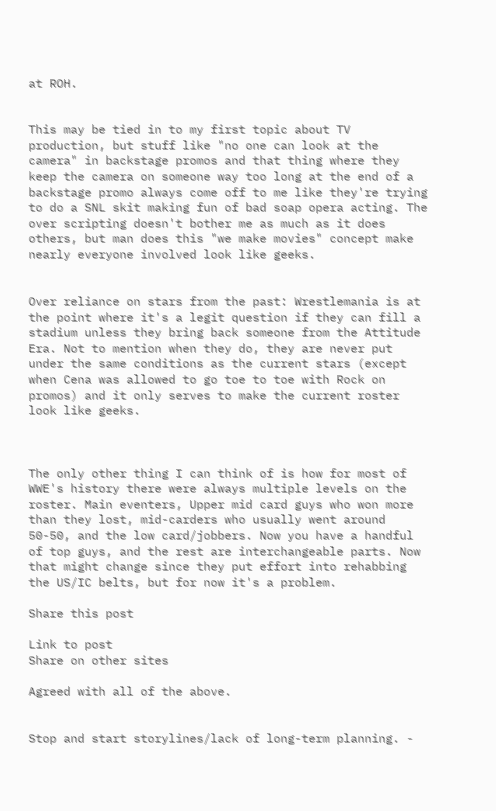at ROH.


This may be tied in to my first topic about TV production, but stuff like "no one can look at the camera" in backstage promos and that thing where they keep the camera on someone way too long at the end of a backstage promo always come off to me like they're trying to do a SNL skit making fun of bad soap opera acting. The over scripting doesn't bother me as much as it does others, but man does this "we make movies" concept make nearly everyone involved look like geeks.


Over reliance on stars from the past: Wrestlemania is at the point where it's a legit question if they can fill a stadium unless they bring back someone from the Attitude Era. Not to mention when they do, they are never put under the same conditions as the current stars (except when Cena was allowed to go toe to toe with Rock on promos) and it only serves to make the current roster look like geeks.



The only other thing I can think of is how for most of WWE's history there were always multiple levels on the roster. Main eventers, Upper mid card guys who won more than they lost, mid-carders who usually went around 50-50, and the low card/jobbers. Now you have a handful of top guys, and the rest are interchangeable parts. Now that might change since they put effort into rehabbing the US/IC belts, but for now it's a problem.

Share this post

Link to post
Share on other sites

Agreed with all of the above.


Stop and start storylines/lack of long-term planning. -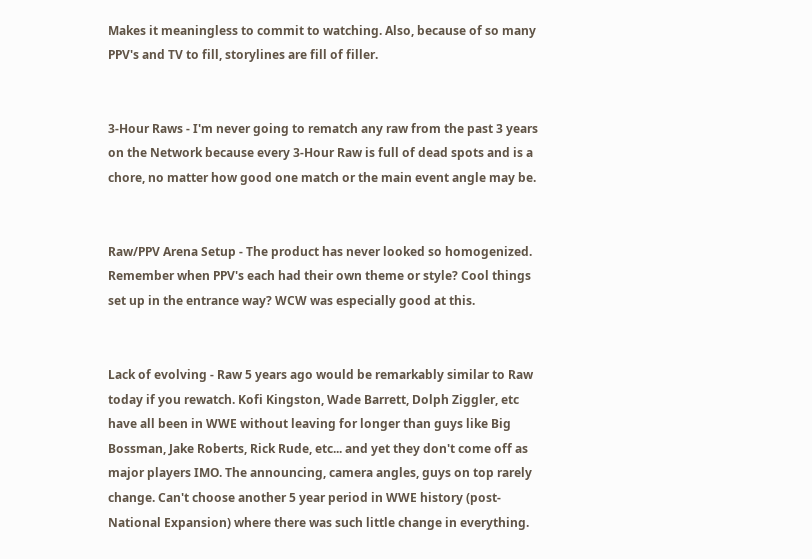Makes it meaningless to commit to watching. Also, because of so many PPV's and TV to fill, storylines are fill of filler.


3-Hour Raws - I'm never going to rematch any raw from the past 3 years on the Network because every 3-Hour Raw is full of dead spots and is a chore, no matter how good one match or the main event angle may be.


Raw/PPV Arena Setup - The product has never looked so homogenized. Remember when PPV's each had their own theme or style? Cool things set up in the entrance way? WCW was especially good at this.


Lack of evolving - Raw 5 years ago would be remarkably similar to Raw today if you rewatch. Kofi Kingston, Wade Barrett, Dolph Ziggler, etc have all been in WWE without leaving for longer than guys like Big Bossman, Jake Roberts, Rick Rude, etc... and yet they don't come off as major players IMO. The announcing, camera angles, guys on top rarely change. Can't choose another 5 year period in WWE history (post-National Expansion) where there was such little change in everything.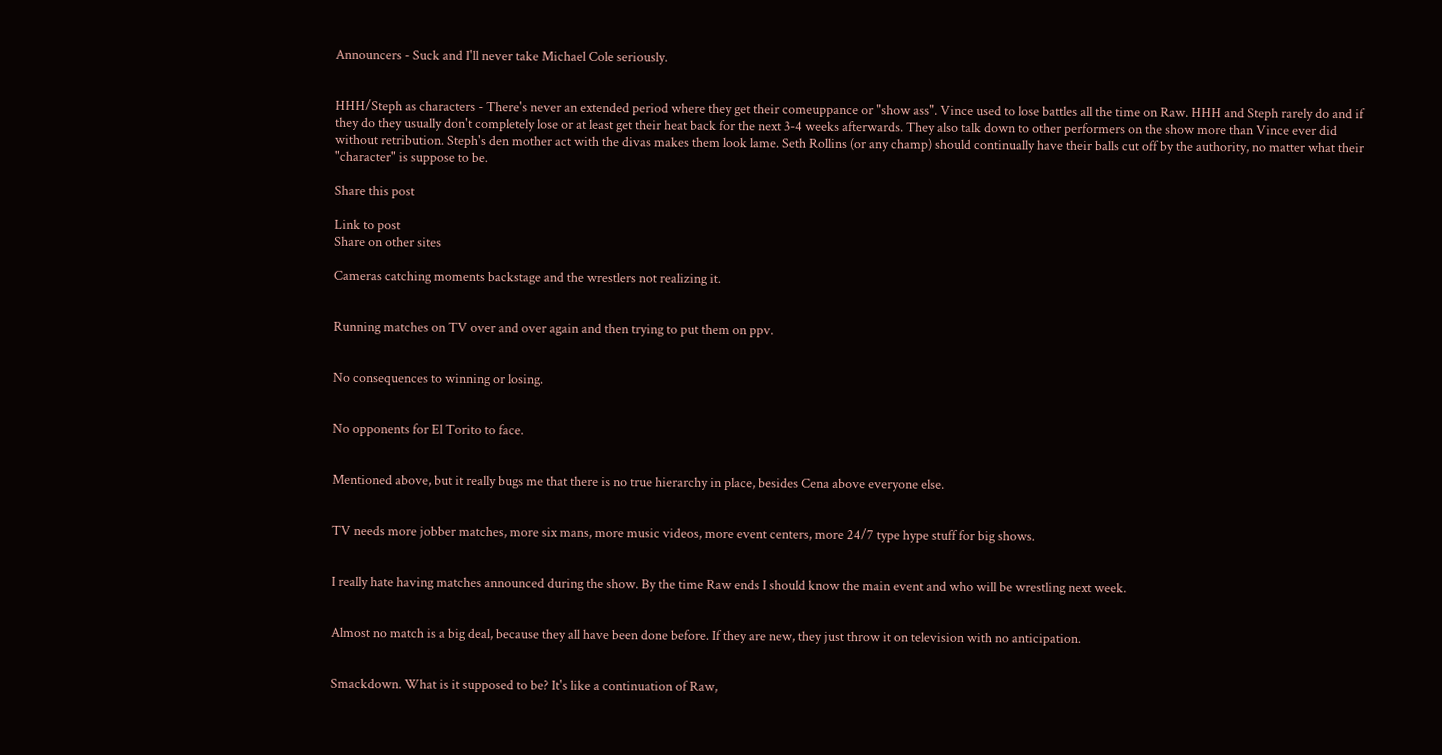Announcers - Suck and I'll never take Michael Cole seriously.


HHH/Steph as characters - There's never an extended period where they get their comeuppance or "show ass". Vince used to lose battles all the time on Raw. HHH and Steph rarely do and if they do they usually don't completely lose or at least get their heat back for the next 3-4 weeks afterwards. They also talk down to other performers on the show more than Vince ever did without retribution. Steph's den mother act with the divas makes them look lame. Seth Rollins (or any champ) should continually have their balls cut off by the authority, no matter what their "character" is suppose to be.

Share this post

Link to post
Share on other sites

Cameras catching moments backstage and the wrestlers not realizing it.


Running matches on TV over and over again and then trying to put them on ppv.


No consequences to winning or losing.


No opponents for El Torito to face.


Mentioned above, but it really bugs me that there is no true hierarchy in place, besides Cena above everyone else.


TV needs more jobber matches, more six mans, more music videos, more event centers, more 24/7 type hype stuff for big shows.


I really hate having matches announced during the show. By the time Raw ends I should know the main event and who will be wrestling next week.


Almost no match is a big deal, because they all have been done before. If they are new, they just throw it on television with no anticipation.


Smackdown. What is it supposed to be? It's like a continuation of Raw,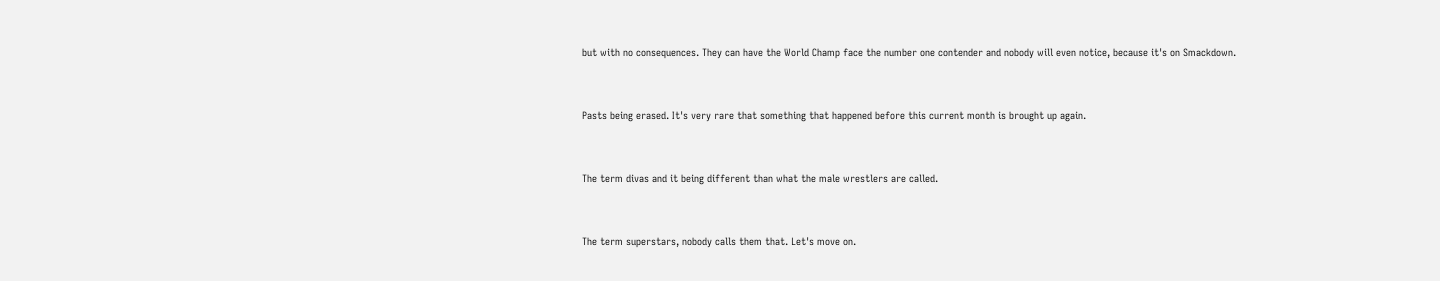but with no consequences. They can have the World Champ face the number one contender and nobody will even notice, because it's on Smackdown.


Pasts being erased. It's very rare that something that happened before this current month is brought up again.


The term divas and it being different than what the male wrestlers are called.


The term superstars, nobody calls them that. Let's move on.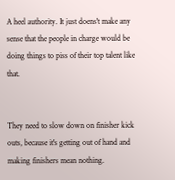A heel authority. It just doens't make any sense that the people in charge would be doing things to piss of their top talent like that.


They need to slow down on finisher kick outs, because it's getting out of hand and making finishers mean nothing.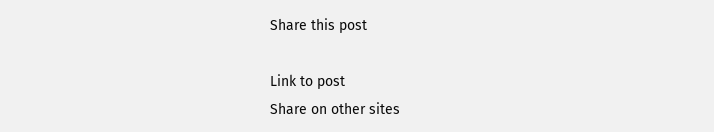Share this post

Link to post
Share on other sites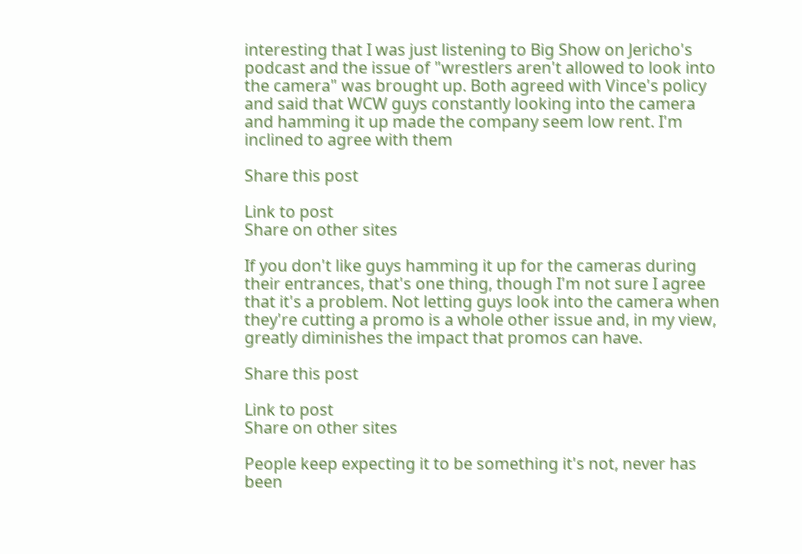interesting that I was just listening to Big Show on Jericho's podcast and the issue of "wrestlers aren't allowed to look into the camera" was brought up. Both agreed with Vince's policy and said that WCW guys constantly looking into the camera and hamming it up made the company seem low rent. I'm inclined to agree with them

Share this post

Link to post
Share on other sites

If you don't like guys hamming it up for the cameras during their entrances, that's one thing, though I'm not sure I agree that it's a problem. Not letting guys look into the camera when they're cutting a promo is a whole other issue and, in my view, greatly diminishes the impact that promos can have.

Share this post

Link to post
Share on other sites

People keep expecting it to be something it's not, never has been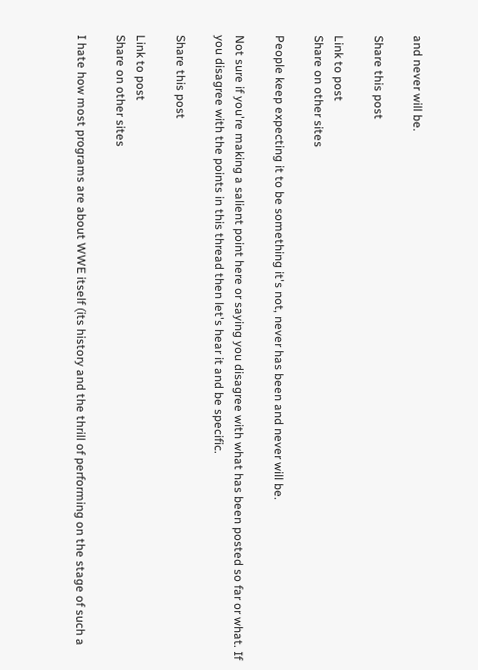and never will be.

Share this post

Link to post
Share on other sites

People keep expecting it to be something it's not, never has been and never will be.

Not sure if you're making a salient point here or saying you disagree with what has been posted so far or what. If you disagree with the points in this thread then let's hear it and be specific.

Share this post

Link to post
Share on other sites

I hate how most programs are about WWE itself (its history and the thrill of performing on the stage of such a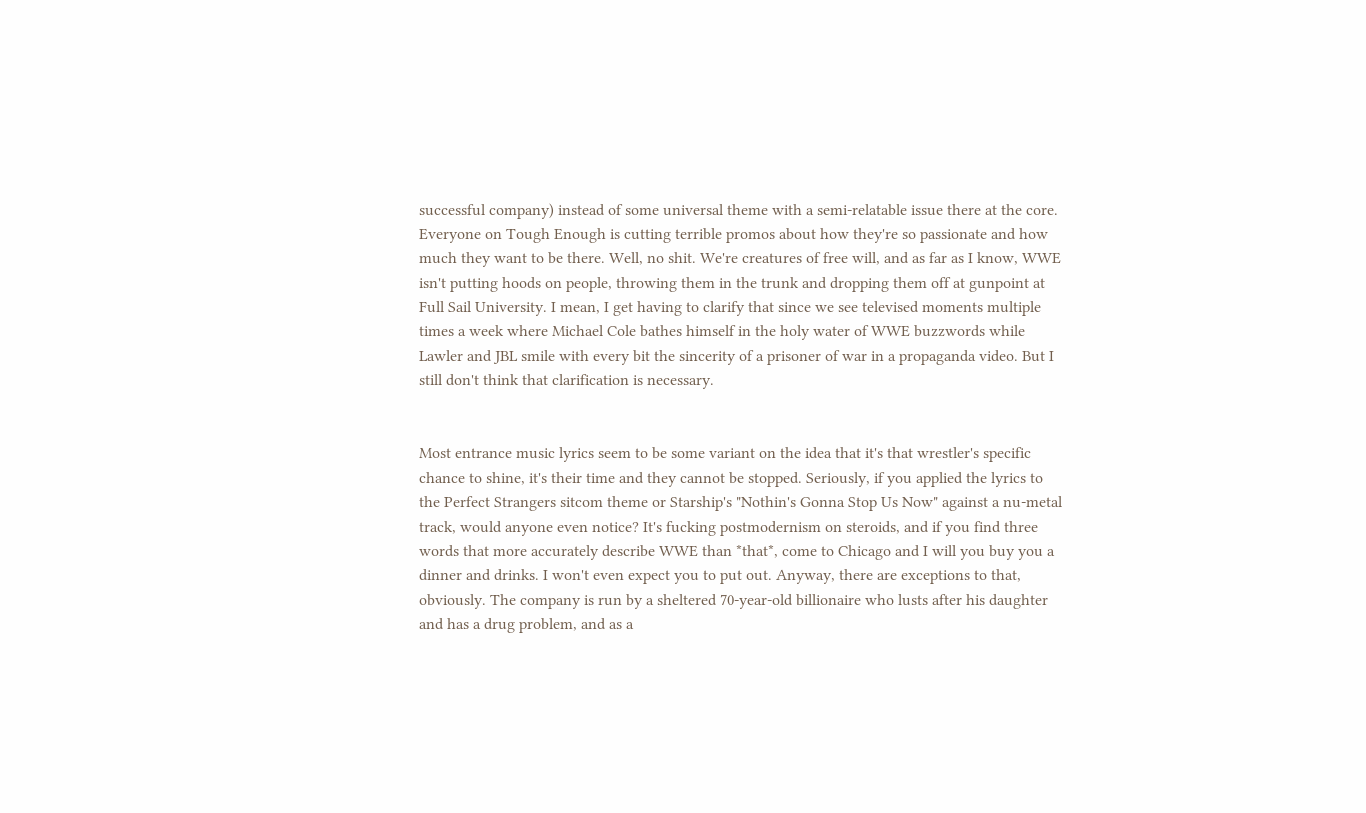successful company) instead of some universal theme with a semi-relatable issue there at the core. Everyone on Tough Enough is cutting terrible promos about how they're so passionate and how much they want to be there. Well, no shit. We're creatures of free will, and as far as I know, WWE isn't putting hoods on people, throwing them in the trunk and dropping them off at gunpoint at Full Sail University. I mean, I get having to clarify that since we see televised moments multiple times a week where Michael Cole bathes himself in the holy water of WWE buzzwords while Lawler and JBL smile with every bit the sincerity of a prisoner of war in a propaganda video. But I still don't think that clarification is necessary.


Most entrance music lyrics seem to be some variant on the idea that it's that wrestler's specific chance to shine, it's their time and they cannot be stopped. Seriously, if you applied the lyrics to the Perfect Strangers sitcom theme or Starship's "Nothin's Gonna Stop Us Now" against a nu-metal track, would anyone even notice? It's fucking postmodernism on steroids, and if you find three words that more accurately describe WWE than *that*, come to Chicago and I will you buy you a dinner and drinks. I won't even expect you to put out. Anyway, there are exceptions to that, obviously. The company is run by a sheltered 70-year-old billionaire who lusts after his daughter and has a drug problem, and as a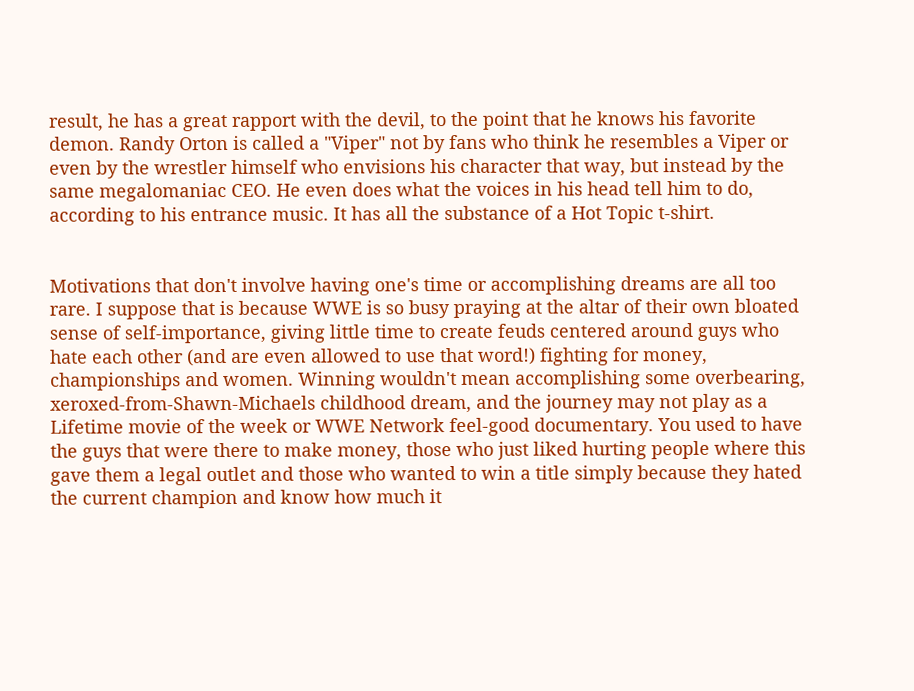result, he has a great rapport with the devil, to the point that he knows his favorite demon. Randy Orton is called a "Viper" not by fans who think he resembles a Viper or even by the wrestler himself who envisions his character that way, but instead by the same megalomaniac CEO. He even does what the voices in his head tell him to do, according to his entrance music. It has all the substance of a Hot Topic t-shirt.


Motivations that don't involve having one's time or accomplishing dreams are all too rare. I suppose that is because WWE is so busy praying at the altar of their own bloated sense of self-importance, giving little time to create feuds centered around guys who hate each other (and are even allowed to use that word!) fighting for money, championships and women. Winning wouldn't mean accomplishing some overbearing, xeroxed-from-Shawn-Michaels childhood dream, and the journey may not play as a Lifetime movie of the week or WWE Network feel-good documentary. You used to have the guys that were there to make money, those who just liked hurting people where this gave them a legal outlet and those who wanted to win a title simply because they hated the current champion and know how much it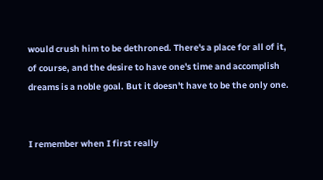would crush him to be dethroned. There's a place for all of it, of course, and the desire to have one's time and accomplish dreams is a noble goal. But it doesn't have to be the only one.


I remember when I first really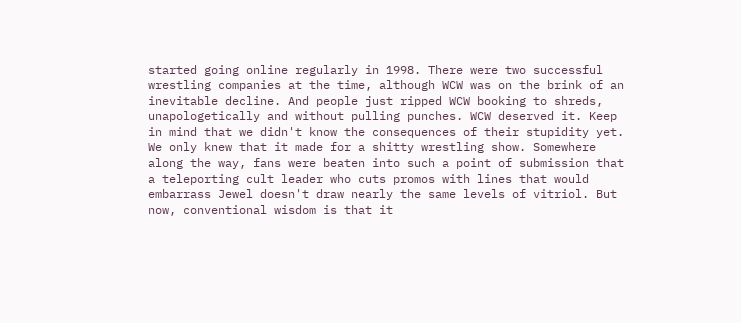started going online regularly in 1998. There were two successful wrestling companies at the time, although WCW was on the brink of an inevitable decline. And people just ripped WCW booking to shreds, unapologetically and without pulling punches. WCW deserved it. Keep in mind that we didn't know the consequences of their stupidity yet. We only knew that it made for a shitty wrestling show. Somewhere along the way, fans were beaten into such a point of submission that a teleporting cult leader who cuts promos with lines that would embarrass Jewel doesn't draw nearly the same levels of vitriol. But now, conventional wisdom is that it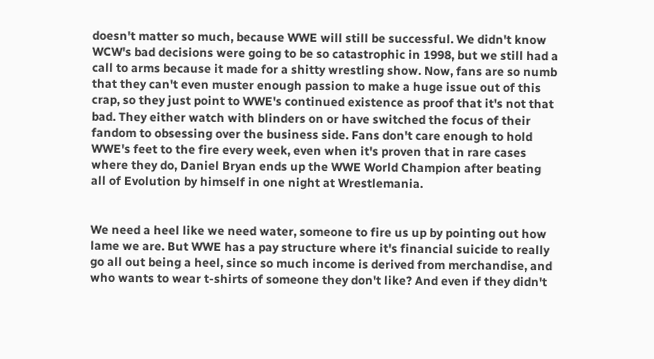doesn't matter so much, because WWE will still be successful. We didn't know WCW's bad decisions were going to be so catastrophic in 1998, but we still had a call to arms because it made for a shitty wrestling show. Now, fans are so numb that they can't even muster enough passion to make a huge issue out of this crap, so they just point to WWE's continued existence as proof that it's not that bad. They either watch with blinders on or have switched the focus of their fandom to obsessing over the business side. Fans don't care enough to hold WWE's feet to the fire every week, even when it's proven that in rare cases where they do, Daniel Bryan ends up the WWE World Champion after beating all of Evolution by himself in one night at Wrestlemania.


We need a heel like we need water, someone to fire us up by pointing out how lame we are. But WWE has a pay structure where it's financial suicide to really go all out being a heel, since so much income is derived from merchandise, and who wants to wear t-shirts of someone they don't like? And even if they didn't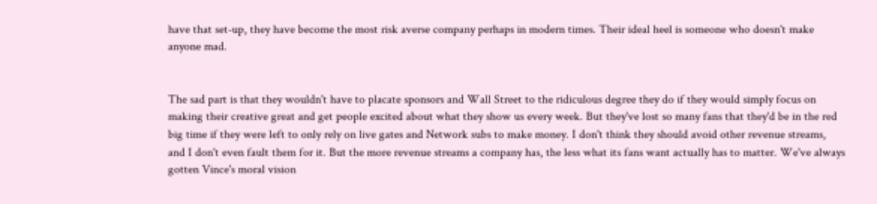have that set-up, they have become the most risk averse company perhaps in modern times. Their ideal heel is someone who doesn't make anyone mad.


The sad part is that they wouldn't have to placate sponsors and Wall Street to the ridiculous degree they do if they would simply focus on making their creative great and get people excited about what they show us every week. But they've lost so many fans that they'd be in the red big time if they were left to only rely on live gates and Network subs to make money. I don't think they should avoid other revenue streams, and I don't even fault them for it. But the more revenue streams a company has, the less what its fans want actually has to matter. We've always gotten Vince's moral vision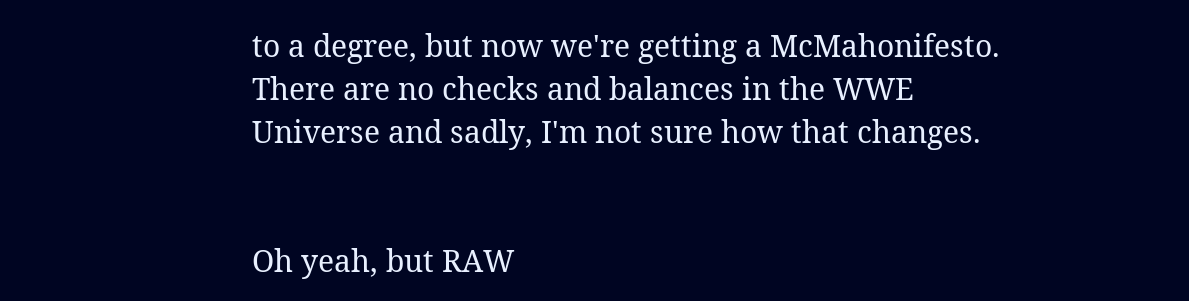to a degree, but now we're getting a McMahonifesto. There are no checks and balances in the WWE Universe and sadly, I'm not sure how that changes.


Oh yeah, but RAW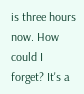is three hours now. How could I forget? It's a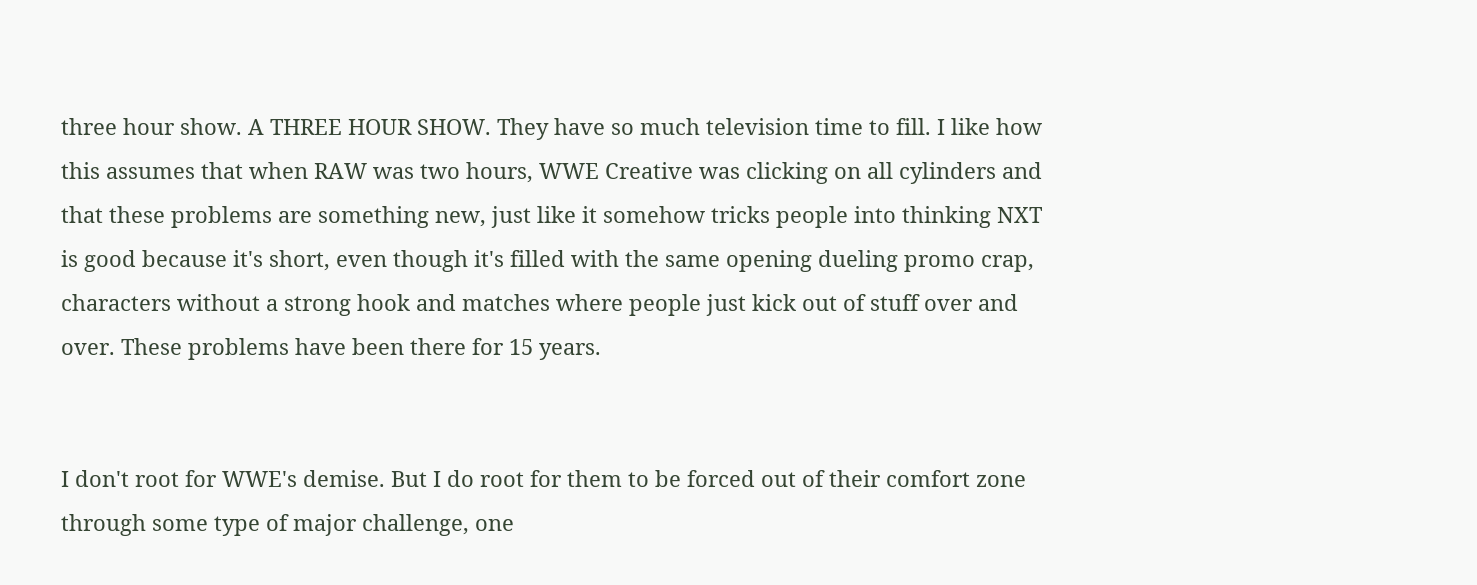three hour show. A THREE HOUR SHOW. They have so much television time to fill. I like how this assumes that when RAW was two hours, WWE Creative was clicking on all cylinders and that these problems are something new, just like it somehow tricks people into thinking NXT is good because it's short, even though it's filled with the same opening dueling promo crap, characters without a strong hook and matches where people just kick out of stuff over and over. These problems have been there for 15 years.


I don't root for WWE's demise. But I do root for them to be forced out of their comfort zone through some type of major challenge, one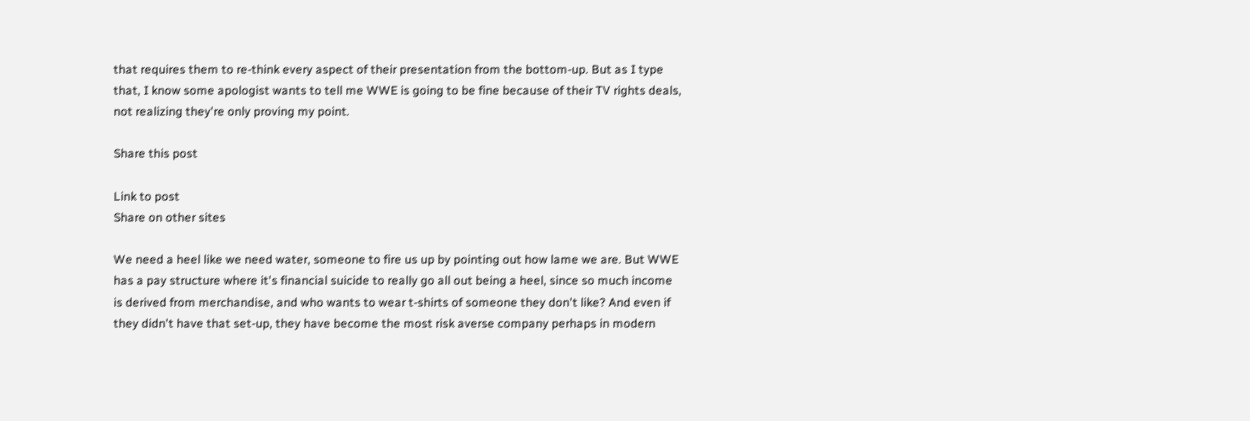that requires them to re-think every aspect of their presentation from the bottom-up. But as I type that, I know some apologist wants to tell me WWE is going to be fine because of their TV rights deals, not realizing they're only proving my point.

Share this post

Link to post
Share on other sites

We need a heel like we need water, someone to fire us up by pointing out how lame we are. But WWE has a pay structure where it's financial suicide to really go all out being a heel, since so much income is derived from merchandise, and who wants to wear t-shirts of someone they don't like? And even if they didn't have that set-up, they have become the most risk averse company perhaps in modern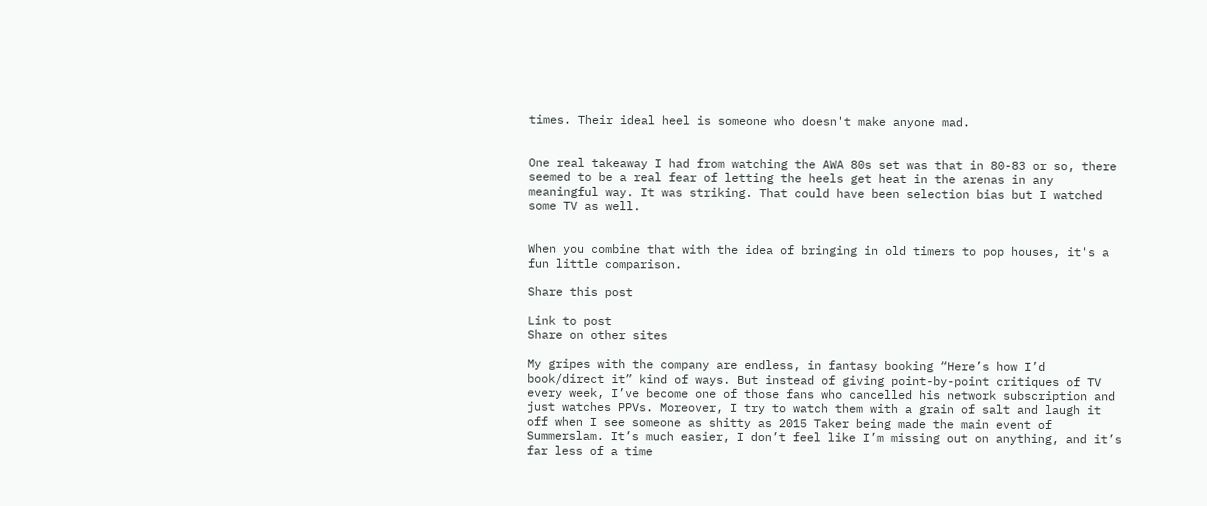times. Their ideal heel is someone who doesn't make anyone mad.


One real takeaway I had from watching the AWA 80s set was that in 80-83 or so, there seemed to be a real fear of letting the heels get heat in the arenas in any meaningful way. It was striking. That could have been selection bias but I watched some TV as well.


When you combine that with the idea of bringing in old timers to pop houses, it's a fun little comparison.

Share this post

Link to post
Share on other sites

My gripes with the company are endless, in fantasy booking “Here’s how I’d book/direct it” kind of ways. But instead of giving point-by-point critiques of TV every week, I’ve become one of those fans who cancelled his network subscription and just watches PPVs. Moreover, I try to watch them with a grain of salt and laugh it off when I see someone as shitty as 2015 Taker being made the main event of Summerslam. It’s much easier, I don’t feel like I’m missing out on anything, and it’s far less of a time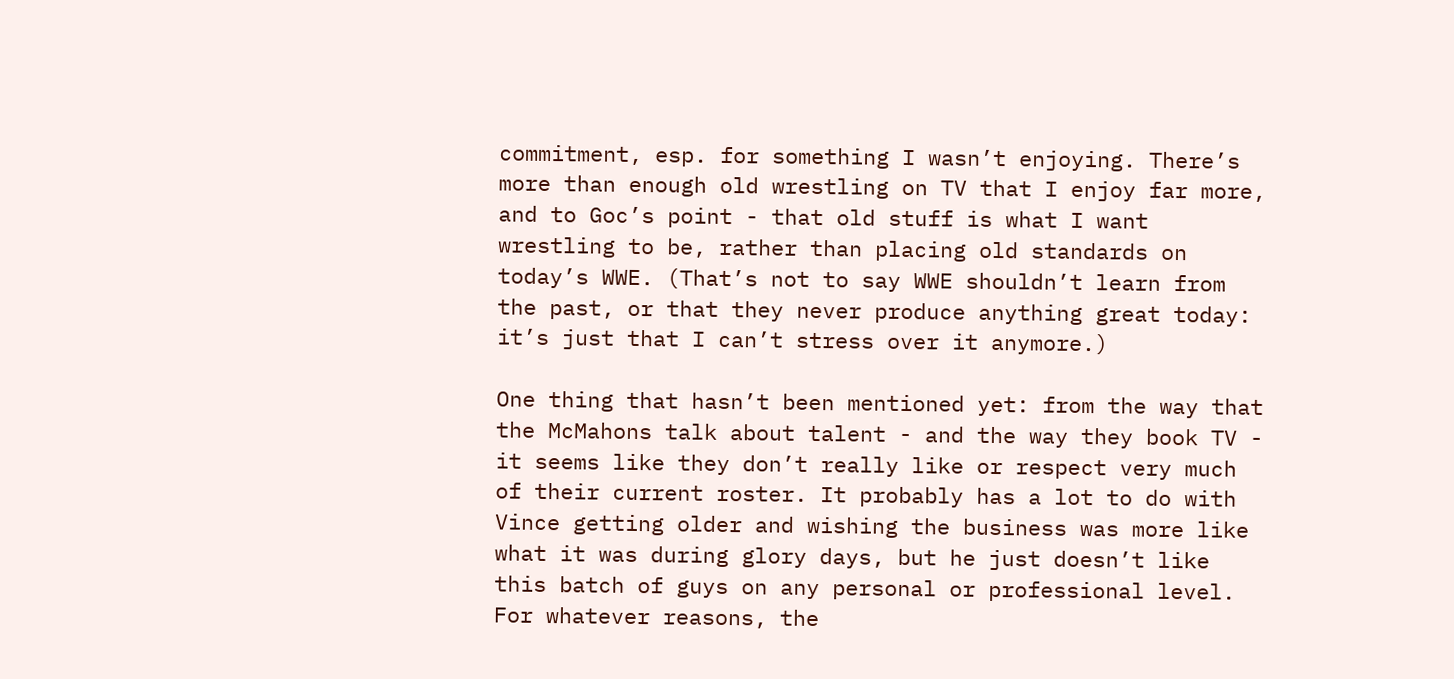commitment, esp. for something I wasn’t enjoying. There’s more than enough old wrestling on TV that I enjoy far more, and to Goc’s point - that old stuff is what I want wrestling to be, rather than placing old standards on today’s WWE. (That’s not to say WWE shouldn’t learn from the past, or that they never produce anything great today: it’s just that I can’t stress over it anymore.)

One thing that hasn’t been mentioned yet: from the way that the McMahons talk about talent - and the way they book TV - it seems like they don’t really like or respect very much of their current roster. It probably has a lot to do with Vince getting older and wishing the business was more like what it was during glory days, but he just doesn’t like this batch of guys on any personal or professional level. For whatever reasons, the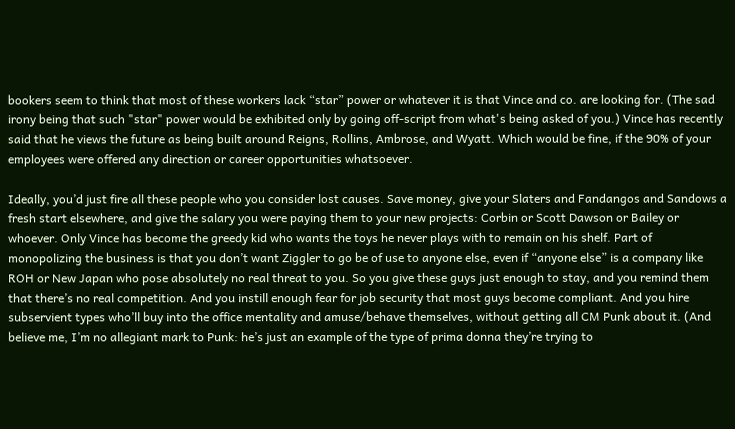bookers seem to think that most of these workers lack “star” power or whatever it is that Vince and co. are looking for. (The sad irony being that such "star" power would be exhibited only by going off-script from what's being asked of you.) Vince has recently said that he views the future as being built around Reigns, Rollins, Ambrose, and Wyatt. Which would be fine, if the 90% of your employees were offered any direction or career opportunities whatsoever.

Ideally, you’d just fire all these people who you consider lost causes. Save money, give your Slaters and Fandangos and Sandows a fresh start elsewhere, and give the salary you were paying them to your new projects: Corbin or Scott Dawson or Bailey or whoever. Only Vince has become the greedy kid who wants the toys he never plays with to remain on his shelf. Part of monopolizing the business is that you don’t want Ziggler to go be of use to anyone else, even if “anyone else” is a company like ROH or New Japan who pose absolutely no real threat to you. So you give these guys just enough to stay, and you remind them that there’s no real competition. And you instill enough fear for job security that most guys become compliant. And you hire subservient types who’ll buy into the office mentality and amuse/behave themselves, without getting all CM Punk about it. (And believe me, I’m no allegiant mark to Punk: he’s just an example of the type of prima donna they’re trying to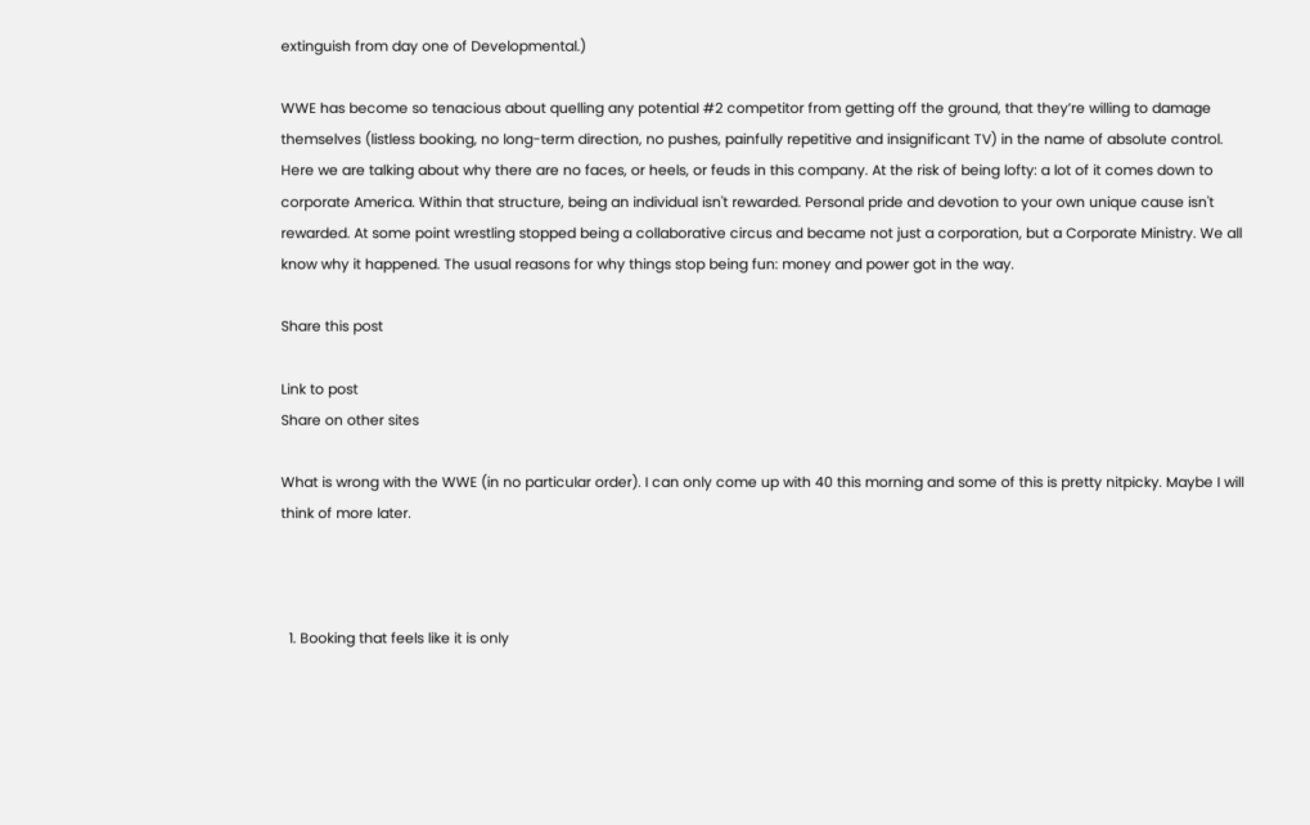extinguish from day one of Developmental.)

WWE has become so tenacious about quelling any potential #2 competitor from getting off the ground, that they’re willing to damage themselves (listless booking, no long-term direction, no pushes, painfully repetitive and insignificant TV) in the name of absolute control. Here we are talking about why there are no faces, or heels, or feuds in this company. At the risk of being lofty: a lot of it comes down to corporate America. Within that structure, being an individual isn't rewarded. Personal pride and devotion to your own unique cause isn't rewarded. At some point wrestling stopped being a collaborative circus and became not just a corporation, but a Corporate Ministry. We all know why it happened. The usual reasons for why things stop being fun: money and power got in the way.

Share this post

Link to post
Share on other sites

What is wrong with the WWE (in no particular order). I can only come up with 40 this morning and some of this is pretty nitpicky. Maybe I will think of more later.



  1. Booking that feels like it is only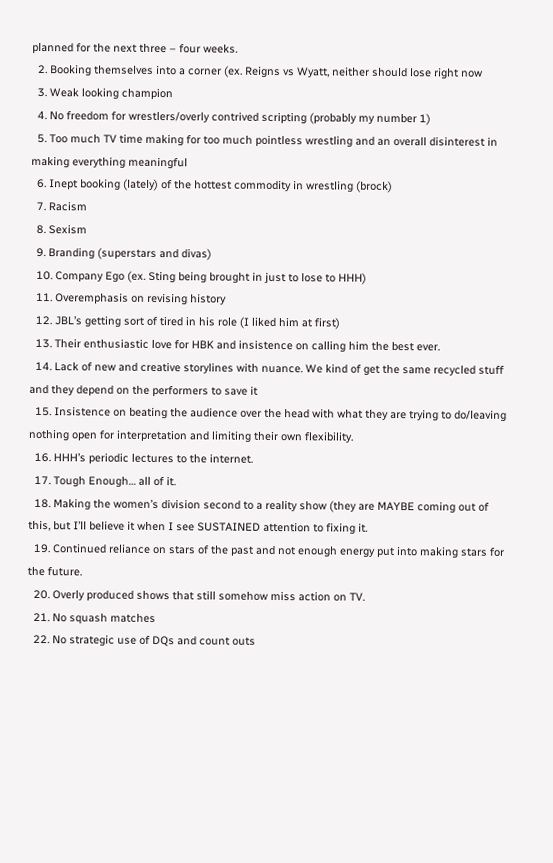planned for the next three – four weeks.
  2. Booking themselves into a corner (ex. Reigns vs Wyatt, neither should lose right now
  3. Weak looking champion
  4. No freedom for wrestlers/overly contrived scripting (probably my number 1)
  5. Too much TV time making for too much pointless wrestling and an overall disinterest in making everything meaningful
  6. Inept booking (lately) of the hottest commodity in wrestling (brock)
  7. Racism
  8. Sexism
  9. Branding (superstars and divas)
  10. Company Ego (ex. Sting being brought in just to lose to HHH)
  11. Overemphasis on revising history
  12. JBL’s getting sort of tired in his role (I liked him at first)
  13. Their enthusiastic love for HBK and insistence on calling him the best ever.
  14. Lack of new and creative storylines with nuance. We kind of get the same recycled stuff and they depend on the performers to save it
  15. Insistence on beating the audience over the head with what they are trying to do/leaving nothing open for interpretation and limiting their own flexibility.
  16. HHH’s periodic lectures to the internet.
  17. Tough Enough… all of it.
  18. Making the women’s division second to a reality show (they are MAYBE coming out of this, but I’ll believe it when I see SUSTAINED attention to fixing it.
  19. Continued reliance on stars of the past and not enough energy put into making stars for the future.
  20. Overly produced shows that still somehow miss action on TV.
  21. No squash matches
  22. No strategic use of DQs and count outs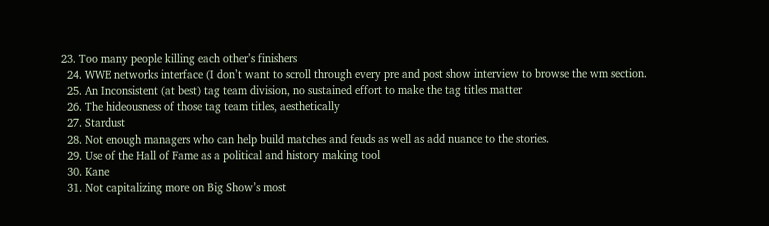23. Too many people killing each other’s finishers
  24. WWE networks interface (I don’t want to scroll through every pre and post show interview to browse the wm section.
  25. An Inconsistent (at best) tag team division, no sustained effort to make the tag titles matter
  26. The hideousness of those tag team titles, aesthetically
  27. Stardust
  28. Not enough managers who can help build matches and feuds as well as add nuance to the stories.
  29. Use of the Hall of Fame as a political and history making tool
  30. Kane
  31. Not capitalizing more on Big Show’s most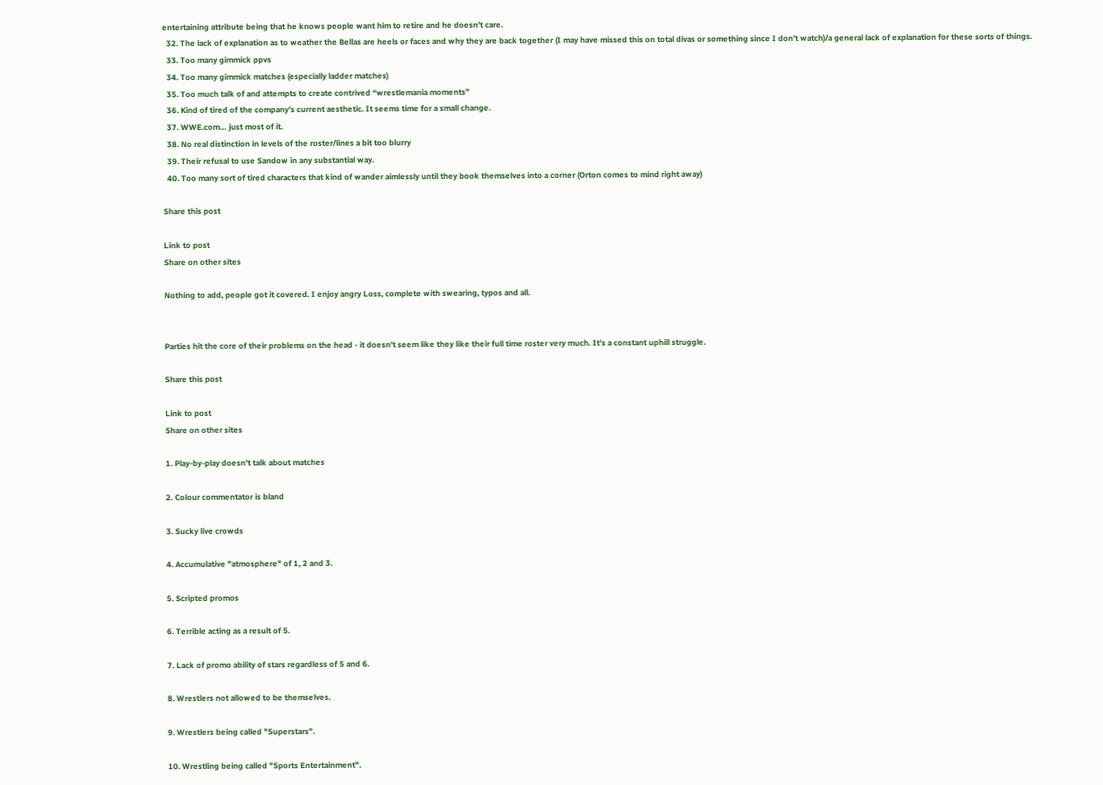entertaining attribute being that he knows people want him to retire and he doesn’t care.
  32. The lack of explanation as to weather the Bellas are heels or faces and why they are back together (I may have missed this on total divas or something since I don’t watch)/a general lack of explanation for these sorts of things.
  33. Too many gimmick ppvs
  34. Too many gimmick matches (especially ladder matches)
  35. Too much talk of and attempts to create contrived “wrestlemania moments”
  36. Kind of tired of the company’s current aesthetic. It seems time for a small change.
  37. WWE.com… just most of it.
  38. No real distinction in levels of the roster/lines a bit too blurry
  39. Their refusal to use Sandow in any substantial way.
  40. Too many sort of tired characters that kind of wander aimlessly until they book themselves into a corner (Orton comes to mind right away)

Share this post

Link to post
Share on other sites

Nothing to add, people got it covered. I enjoy angry Loss, complete with swearing, typos and all.


Parties hit the core of their problems on the head - it doesn't seem like they like their full time roster very much. It's a constant uphill struggle.

Share this post

Link to post
Share on other sites

1. Play-by-play doesn't talk about matches

2. Colour commentator is bland

3. Sucky live crowds

4. Accumulative "atmosphere" of 1, 2 and 3.

5. Scripted promos

6. Terrible acting as a result of 5.

7. Lack of promo ability of stars regardless of 5 and 6.

8. Wrestlers not allowed to be themselves.

9. Wrestlers being called "Superstars".

10. Wrestling being called "Sports Entertainment".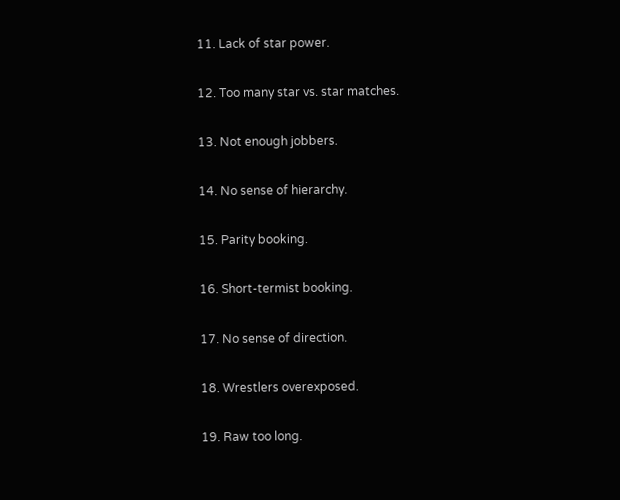11. Lack of star power.

12. Too many star vs. star matches.

13. Not enough jobbers.

14. No sense of hierarchy.

15. Parity booking.

16. Short-termist booking.

17. No sense of direction.

18. Wrestlers overexposed.

19. Raw too long.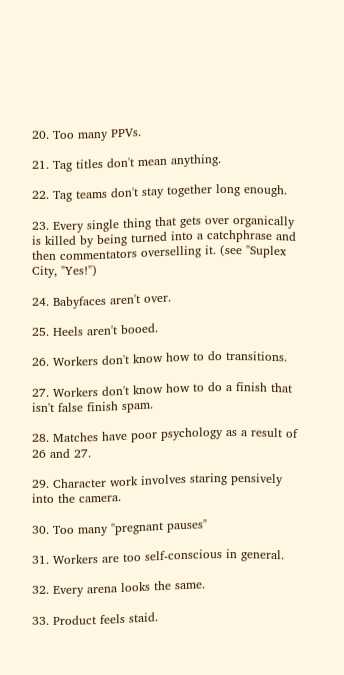20. Too many PPVs.

21. Tag titles don't mean anything.

22. Tag teams don't stay together long enough.

23. Every single thing that gets over organically is killed by being turned into a catchphrase and then commentators overselling it. (see "Suplex City, "Yes!")

24. Babyfaces aren't over.

25. Heels aren't booed.

26. Workers don't know how to do transitions.

27. Workers don't know how to do a finish that isn't false finish spam.

28. Matches have poor psychology as a result of 26 and 27.

29. Character work involves staring pensively into the camera.

30. Too many "pregnant pauses"

31. Workers are too self-conscious in general.

32. Every arena looks the same.

33. Product feels staid.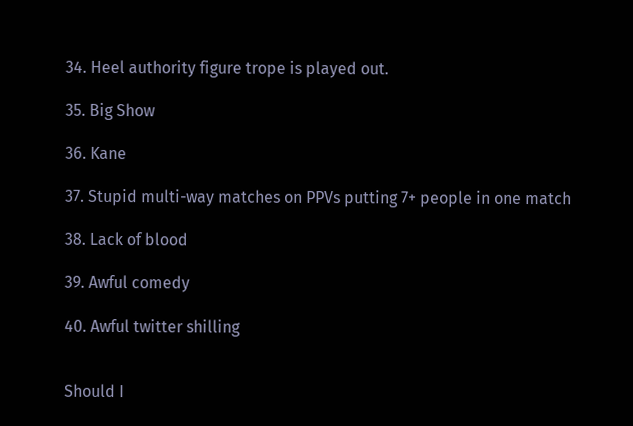34. Heel authority figure trope is played out.

35. Big Show

36. Kane

37. Stupid multi-way matches on PPVs putting 7+ people in one match

38. Lack of blood

39. Awful comedy

40. Awful twitter shilling


Should I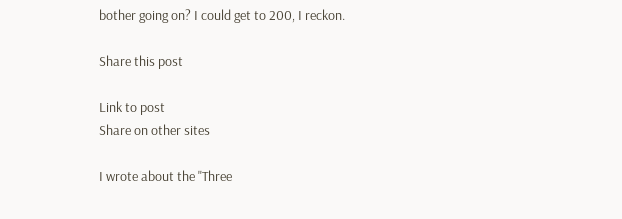bother going on? I could get to 200, I reckon.

Share this post

Link to post
Share on other sites

I wrote about the "Three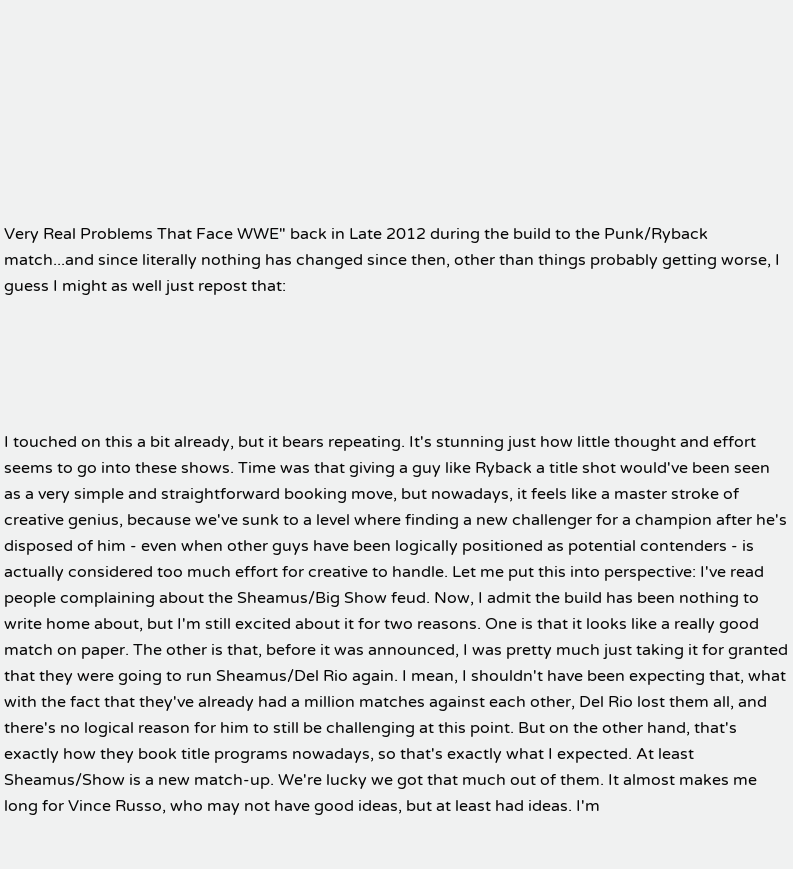Very Real Problems That Face WWE" back in Late 2012 during the build to the Punk/Ryback match...and since literally nothing has changed since then, other than things probably getting worse, I guess I might as well just repost that:





I touched on this a bit already, but it bears repeating. It's stunning just how little thought and effort seems to go into these shows. Time was that giving a guy like Ryback a title shot would've been seen as a very simple and straightforward booking move, but nowadays, it feels like a master stroke of creative genius, because we've sunk to a level where finding a new challenger for a champion after he's disposed of him - even when other guys have been logically positioned as potential contenders - is actually considered too much effort for creative to handle. Let me put this into perspective: I've read people complaining about the Sheamus/Big Show feud. Now, I admit the build has been nothing to write home about, but I'm still excited about it for two reasons. One is that it looks like a really good match on paper. The other is that, before it was announced, I was pretty much just taking it for granted that they were going to run Sheamus/Del Rio again. I mean, I shouldn't have been expecting that, what with the fact that they've already had a million matches against each other, Del Rio lost them all, and there's no logical reason for him to still be challenging at this point. But on the other hand, that's exactly how they book title programs nowadays, so that's exactly what I expected. At least Sheamus/Show is a new match-up. We're lucky we got that much out of them. It almost makes me long for Vince Russo, who may not have good ideas, but at least had ideas. I'm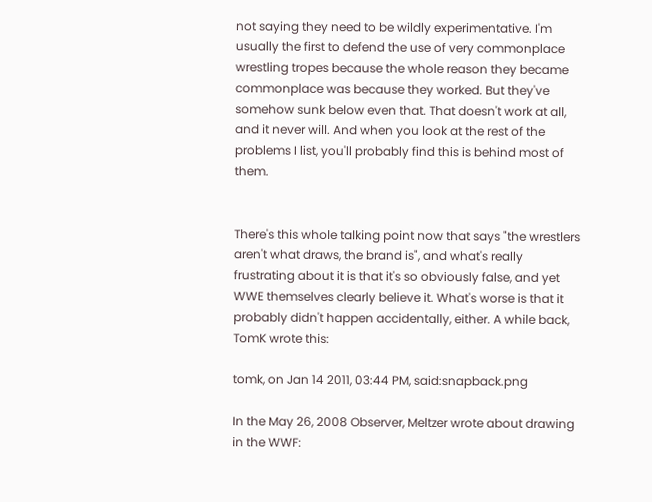not saying they need to be wildly experimentative. I'm usually the first to defend the use of very commonplace wrestling tropes because the whole reason they became commonplace was because they worked. But they've somehow sunk below even that. That doesn't work at all, and it never will. And when you look at the rest of the problems I list, you'll probably find this is behind most of them.


There's this whole talking point now that says "the wrestlers aren't what draws, the brand is", and what's really frustrating about it is that it's so obviously false, and yet WWE themselves clearly believe it. What's worse is that it probably didn't happen accidentally, either. A while back, TomK wrote this:

tomk, on Jan 14 2011, 03:44 PM, said:snapback.png

In the May 26, 2008 Observer, Meltzer wrote about drawing in the WWF: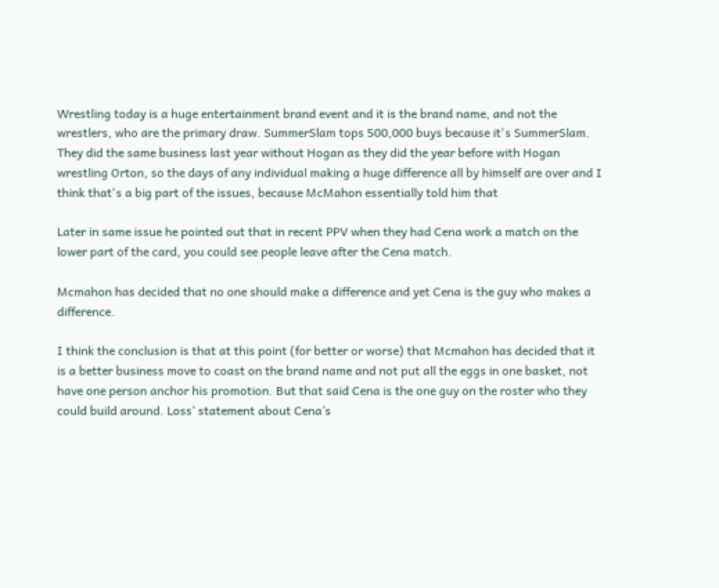Wrestling today is a huge entertainment brand event and it is the brand name, and not the wrestlers, who are the primary draw. SummerSlam tops 500,000 buys because it's SummerSlam. They did the same business last year without Hogan as they did the year before with Hogan wrestling Orton, so the days of any individual making a huge difference all by himself are over and I think that's a big part of the issues, because McMahon essentially told him that

Later in same issue he pointed out that in recent PPV when they had Cena work a match on the lower part of the card, you could see people leave after the Cena match.

Mcmahon has decided that no one should make a difference and yet Cena is the guy who makes a difference.

I think the conclusion is that at this point (for better or worse) that Mcmahon has decided that it is a better business move to coast on the brand name and not put all the eggs in one basket, not have one person anchor his promotion. But that said Cena is the one guy on the roster who they could build around. Loss’ statement about Cena’s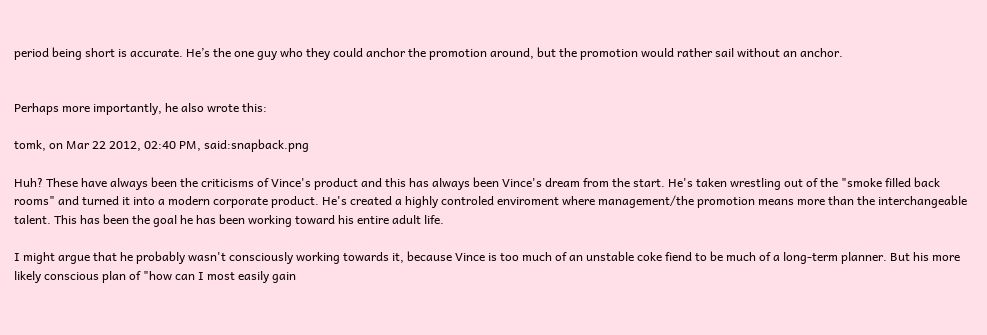period being short is accurate. He’s the one guy who they could anchor the promotion around, but the promotion would rather sail without an anchor.


Perhaps more importantly, he also wrote this:

tomk, on Mar 22 2012, 02:40 PM, said:snapback.png

Huh? These have always been the criticisms of Vince's product and this has always been Vince's dream from the start. He's taken wrestling out of the "smoke filled back rooms" and turned it into a modern corporate product. He's created a highly controled enviroment where management/the promotion means more than the interchangeable talent. This has been the goal he has been working toward his entire adult life.

I might argue that he probably wasn't consciously working towards it, because Vince is too much of an unstable coke fiend to be much of a long-term planner. But his more likely conscious plan of "how can I most easily gain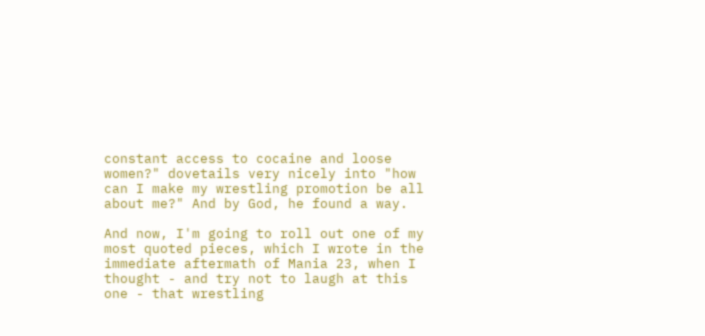constant access to cocaine and loose women?" dovetails very nicely into "how can I make my wrestling promotion be all about me?" And by God, he found a way.

And now, I'm going to roll out one of my most quoted pieces, which I wrote in the immediate aftermath of Mania 23, when I thought - and try not to laugh at this one - that wrestling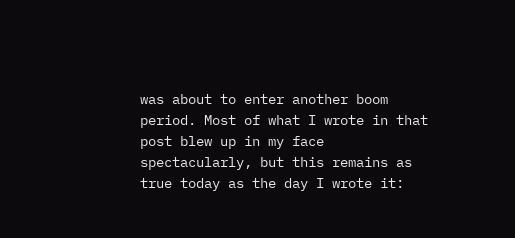was about to enter another boom period. Most of what I wrote in that post blew up in my face spectacularly, but this remains as true today as the day I wrote it: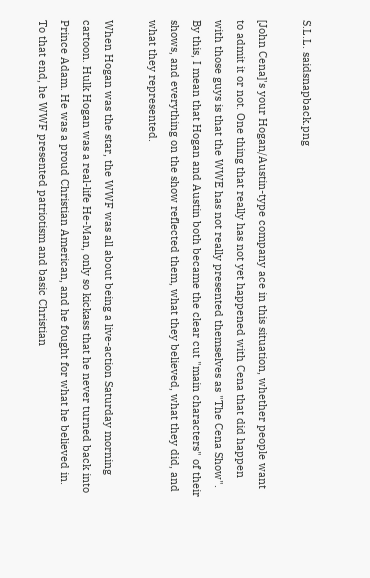S.L.L. saidsnapback.png

[John Cena]'s your Hogan/Austin-type company ace in this situation, whether people want to admit it or not. One thing that really has not yet happened with Cena that did happen with those guys is that the WWE has not really presented themselves as "The Cena Show". By this, I mean that Hogan and Austin both became the clear cut "main characters" of their shows, and everything on the show reflected them, what they believed, what they did, and what they represented.

When Hogan was the star, the WWF was all about being a live-action Saturday morning cartoon. Hulk Hogan was a real-life He-Man, only so kickass that he never turned back into Prince Adam. He was a proud Christian American, and he fought for what he believed in. To that end, he WWF presented patriotism and basic Christian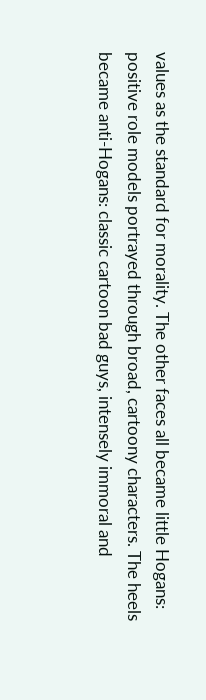values as the standard for morality. The other faces all became little Hogans: positive role models portrayed through broad, cartoony characters. The heels became anti-Hogans: classic cartoon bad guys, intensely immoral and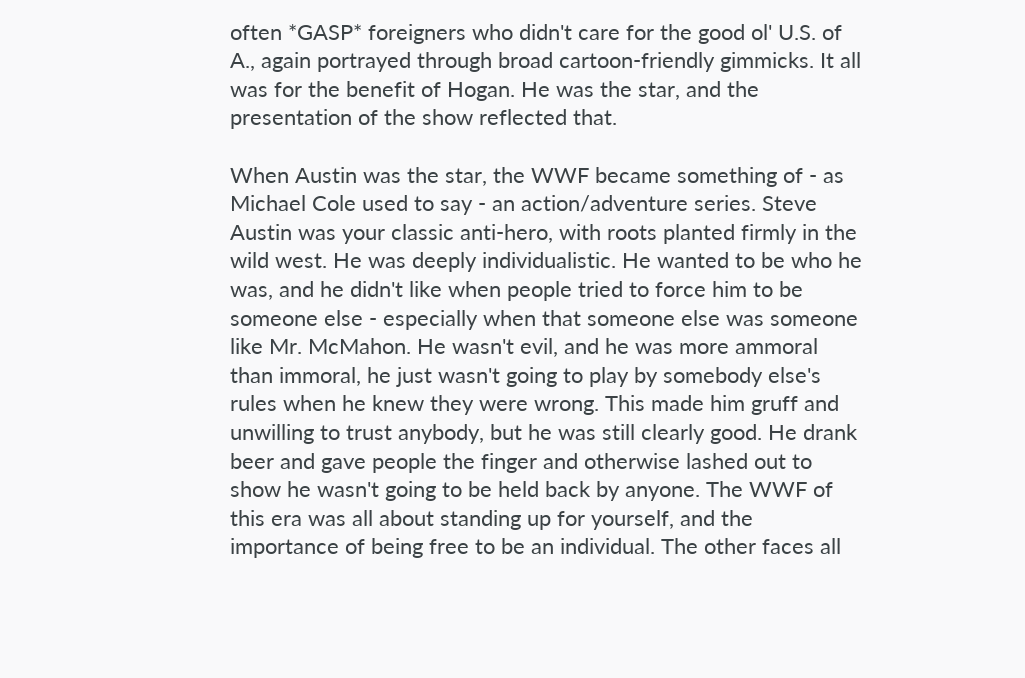often *GASP* foreigners who didn't care for the good ol' U.S. of A., again portrayed through broad cartoon-friendly gimmicks. It all was for the benefit of Hogan. He was the star, and the presentation of the show reflected that.

When Austin was the star, the WWF became something of - as Michael Cole used to say - an action/adventure series. Steve Austin was your classic anti-hero, with roots planted firmly in the wild west. He was deeply individualistic. He wanted to be who he was, and he didn't like when people tried to force him to be someone else - especially when that someone else was someone like Mr. McMahon. He wasn't evil, and he was more ammoral than immoral, he just wasn't going to play by somebody else's rules when he knew they were wrong. This made him gruff and unwilling to trust anybody, but he was still clearly good. He drank beer and gave people the finger and otherwise lashed out to show he wasn't going to be held back by anyone. The WWF of this era was all about standing up for yourself, and the importance of being free to be an individual. The other faces all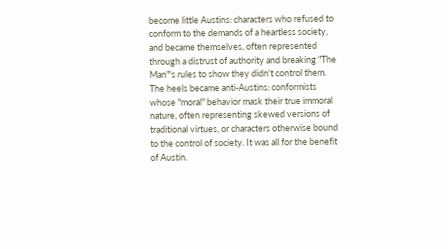become little Austins: characters who refused to conform to the demands of a heartless society, and became themselves, often represented through a distrust of authority and breaking "The Man"'s rules to show they didn't control them. The heels became anti-Austins: conformists whose "moral" behavior mask their true immoral nature, often representing skewed versions of traditional virtues, or characters otherwise bound to the control of society. It was all for the benefit of Austin.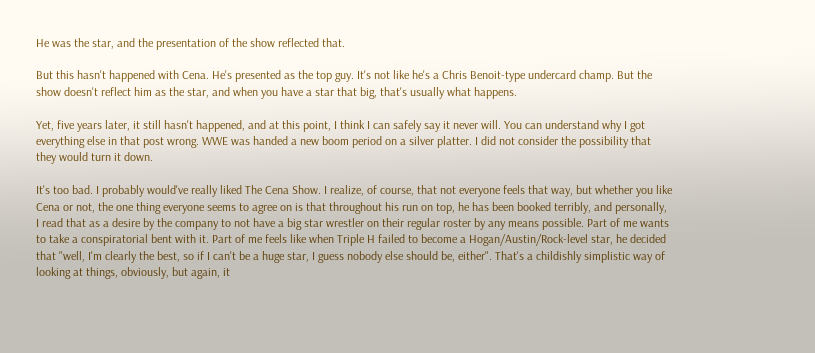He was the star, and the presentation of the show reflected that.

But this hasn't happened with Cena. He's presented as the top guy. It's not like he's a Chris Benoit-type undercard champ. But the show doesn't reflect him as the star, and when you have a star that big, that's usually what happens.

Yet, five years later, it still hasn't happened, and at this point, I think I can safely say it never will. You can understand why I got everything else in that post wrong. WWE was handed a new boom period on a silver platter. I did not consider the possibility that they would turn it down.

It's too bad. I probably would've really liked The Cena Show. I realize, of course, that not everyone feels that way, but whether you like Cena or not, the one thing everyone seems to agree on is that throughout his run on top, he has been booked terribly, and personally, I read that as a desire by the company to not have a big star wrestler on their regular roster by any means possible. Part of me wants to take a conspiratorial bent with it. Part of me feels like when Triple H failed to become a Hogan/Austin/Rock-level star, he decided that "well, I'm clearly the best, so if I can't be a huge star, I guess nobody else should be, either". That's a childishly simplistic way of looking at things, obviously, but again, it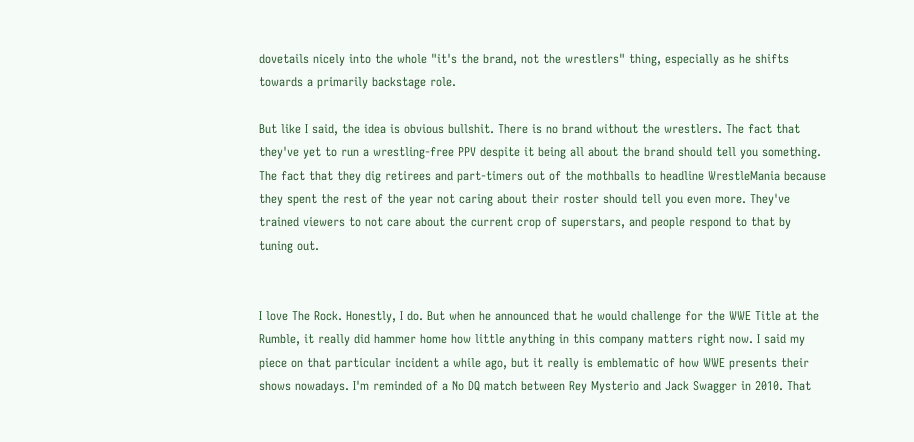dovetails nicely into the whole "it's the brand, not the wrestlers" thing, especially as he shifts towards a primarily backstage role.

But like I said, the idea is obvious bullshit. There is no brand without the wrestlers. The fact that they've yet to run a wrestling-free PPV despite it being all about the brand should tell you something. The fact that they dig retirees and part-timers out of the mothballs to headline WrestleMania because they spent the rest of the year not caring about their roster should tell you even more. They've trained viewers to not care about the current crop of superstars, and people respond to that by tuning out.


I love The Rock. Honestly, I do. But when he announced that he would challenge for the WWE Title at the Rumble, it really did hammer home how little anything in this company matters right now. I said my piece on that particular incident a while ago, but it really is emblematic of how WWE presents their shows nowadays. I'm reminded of a No DQ match between Rey Mysterio and Jack Swagger in 2010. That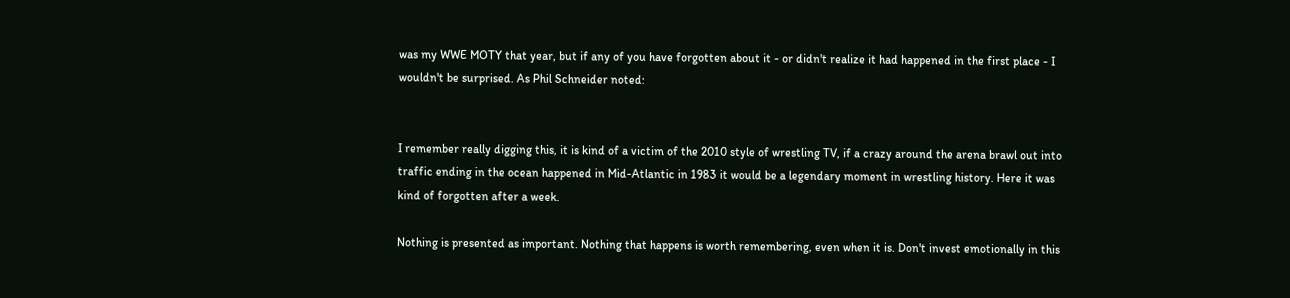was my WWE MOTY that year, but if any of you have forgotten about it - or didn't realize it had happened in the first place - I wouldn't be surprised. As Phil Schneider noted:


I remember really digging this, it is kind of a victim of the 2010 style of wrestling TV, if a crazy around the arena brawl out into traffic ending in the ocean happened in Mid-Atlantic in 1983 it would be a legendary moment in wrestling history. Here it was kind of forgotten after a week.

Nothing is presented as important. Nothing that happens is worth remembering, even when it is. Don't invest emotionally in this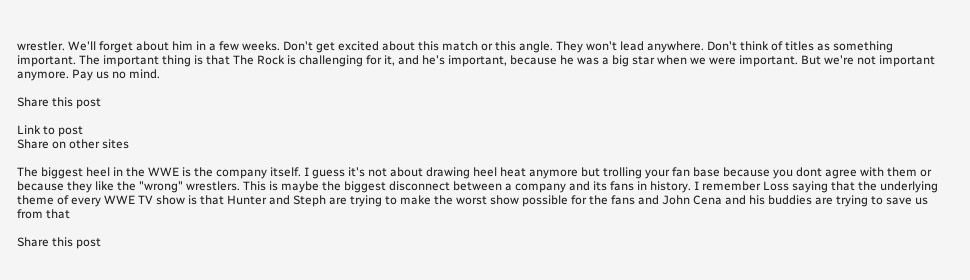wrestler. We'll forget about him in a few weeks. Don't get excited about this match or this angle. They won't lead anywhere. Don't think of titles as something important. The important thing is that The Rock is challenging for it, and he's important, because he was a big star when we were important. But we're not important anymore. Pay us no mind.

Share this post

Link to post
Share on other sites

The biggest heel in the WWE is the company itself. I guess it's not about drawing heel heat anymore but trolling your fan base because you dont agree with them or because they like the "wrong" wrestlers. This is maybe the biggest disconnect between a company and its fans in history. I remember Loss saying that the underlying theme of every WWE TV show is that Hunter and Steph are trying to make the worst show possible for the fans and John Cena and his buddies are trying to save us from that

Share this post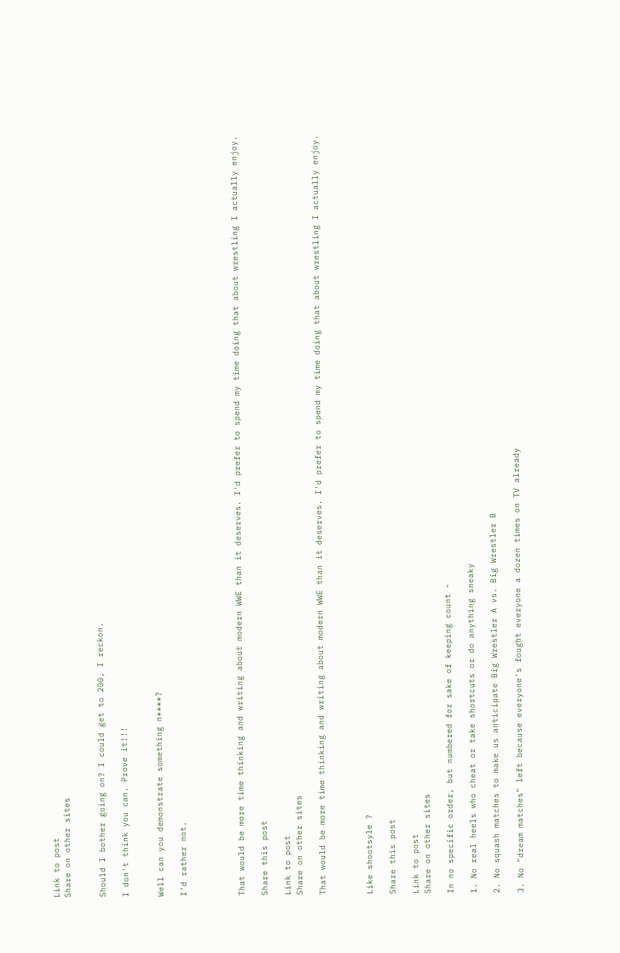Link to post
Share on other sites


Should I bother going on? I could get to 200, I reckon.

I don't think you can. Prove it!!!


Well can you demonstrate something n****?

I'd rather not.




That would be more time thinking and writing about modern WWE than it deserves. I'd prefer to spend my time doing that about wrestling I actually enjoy.

Share this post

Link to post
Share on other sites

That would be more time thinking and writing about modern WWE than it deserves. I'd prefer to spend my time doing that about wrestling I actually enjoy.



Like shootsyle ?

Share this post

Link to post
Share on other sites

In no specific order, but numbered for sake of keeping count -

1. No real heels who cheat or take shortcuts or do anything sneaky

2. No squash matches to make us anticipate Big Wrestler A vs. Big Wrestler B

3. No "dream matches" left because everyone's fought everyone a dozen times on TV already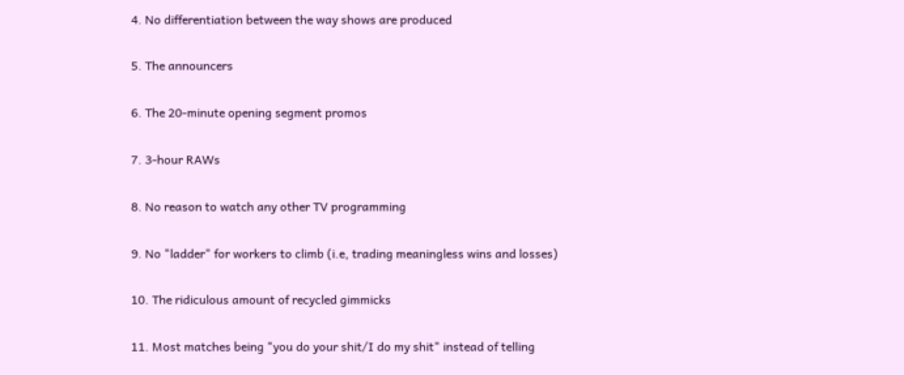4. No differentiation between the way shows are produced

5. The announcers

6. The 20-minute opening segment promos

7. 3-hour RAWs

8. No reason to watch any other TV programming

9. No "ladder" for workers to climb (i.e, trading meaningless wins and losses)

10. The ridiculous amount of recycled gimmicks

11. Most matches being "you do your shit/I do my shit" instead of telling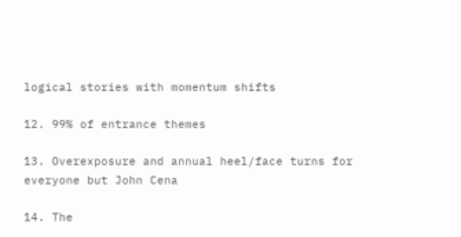logical stories with momentum shifts

12. 99% of entrance themes

13. Overexposure and annual heel/face turns for everyone but John Cena

14. The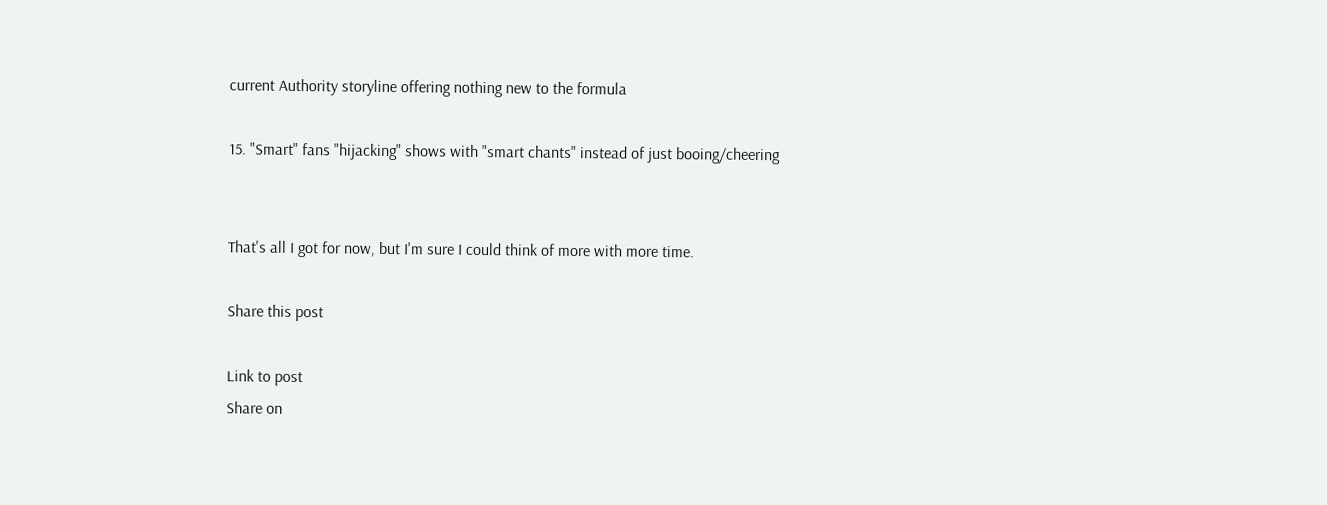current Authority storyline offering nothing new to the formula

15. "Smart" fans "hijacking" shows with "smart chants" instead of just booing/cheering


That's all I got for now, but I'm sure I could think of more with more time.

Share this post

Link to post
Share on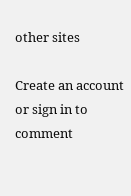other sites

Create an account or sign in to comment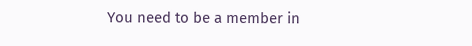You need to be a member in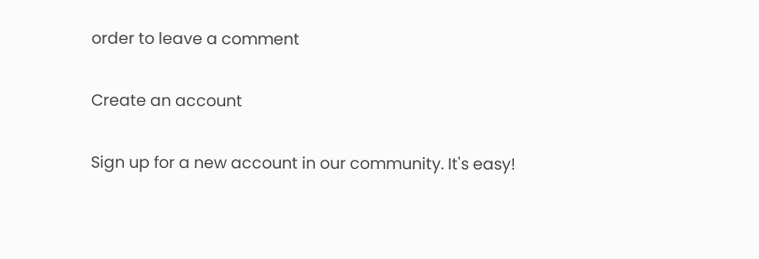order to leave a comment

Create an account

Sign up for a new account in our community. It's easy!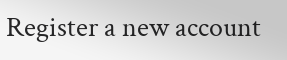Register a new account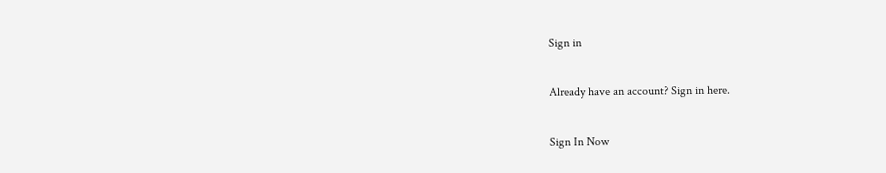Sign in

Already have an account? Sign in here.

Sign In Now